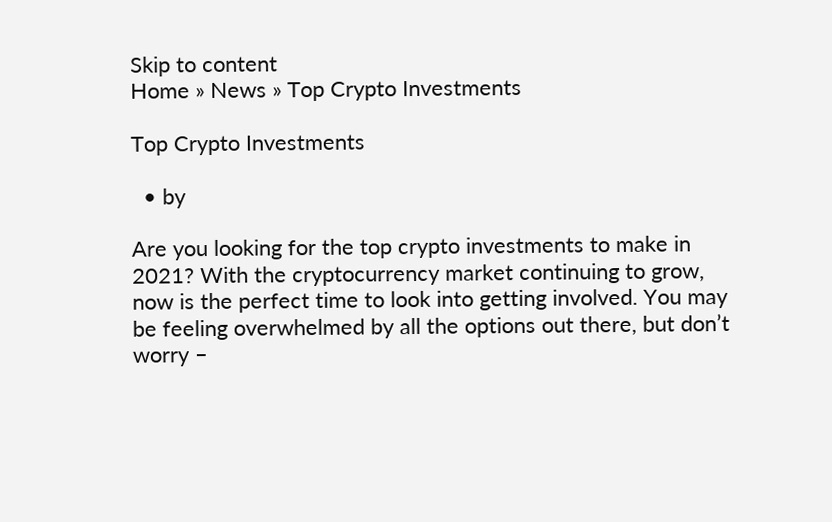Skip to content
Home » News » Top Crypto Investments

Top Crypto Investments

  • by

Are you looking for the top crypto investments to make in 2021? With the cryptocurrency market continuing to grow, now is the perfect time to look into getting involved. You may be feeling overwhelmed by all the options out there, but don’t worry –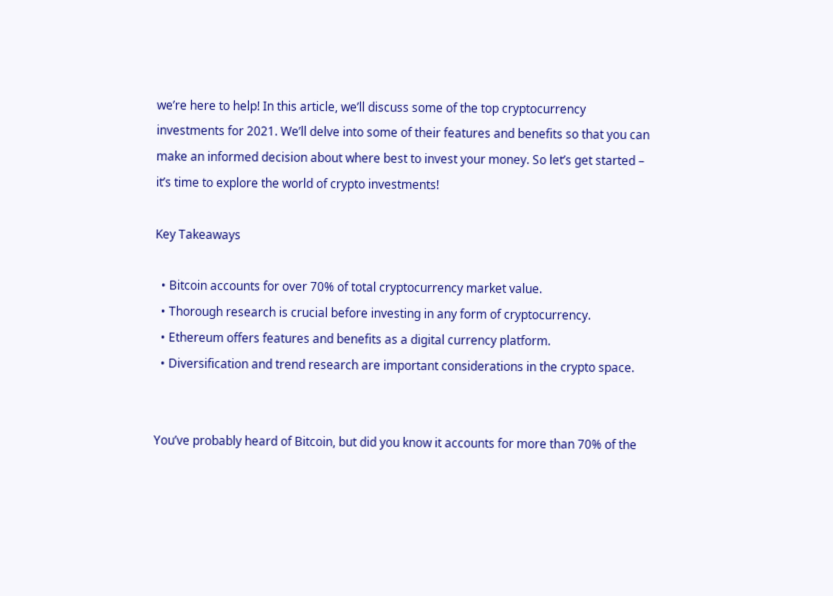we’re here to help! In this article, we’ll discuss some of the top cryptocurrency investments for 2021. We’ll delve into some of their features and benefits so that you can make an informed decision about where best to invest your money. So let’s get started – it’s time to explore the world of crypto investments!

Key Takeaways

  • Bitcoin accounts for over 70% of total cryptocurrency market value.
  • Thorough research is crucial before investing in any form of cryptocurrency.
  • Ethereum offers features and benefits as a digital currency platform.
  • Diversification and trend research are important considerations in the crypto space.


You’ve probably heard of Bitcoin, but did you know it accounts for more than 70% of the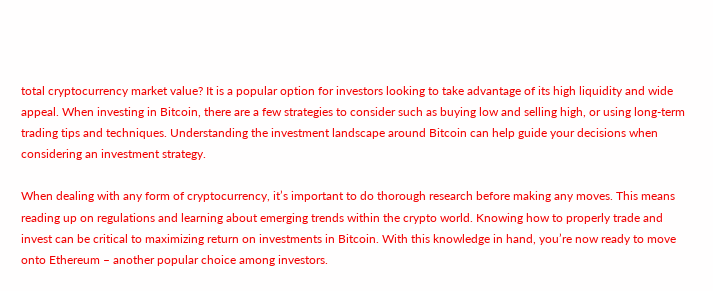total cryptocurrency market value? It is a popular option for investors looking to take advantage of its high liquidity and wide appeal. When investing in Bitcoin, there are a few strategies to consider such as buying low and selling high, or using long-term trading tips and techniques. Understanding the investment landscape around Bitcoin can help guide your decisions when considering an investment strategy.

When dealing with any form of cryptocurrency, it’s important to do thorough research before making any moves. This means reading up on regulations and learning about emerging trends within the crypto world. Knowing how to properly trade and invest can be critical to maximizing return on investments in Bitcoin. With this knowledge in hand, you’re now ready to move onto Ethereum – another popular choice among investors.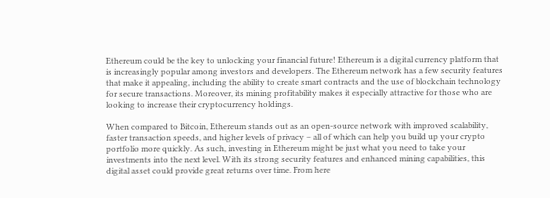Ethereum could be the key to unlocking your financial future! Ethereum is a digital currency platform that is increasingly popular among investors and developers. The Ethereum network has a few security features that make it appealing, including the ability to create smart contracts and the use of blockchain technology for secure transactions. Moreover, its mining profitability makes it especially attractive for those who are looking to increase their cryptocurrency holdings.

When compared to Bitcoin, Ethereum stands out as an open-source network with improved scalability, faster transaction speeds, and higher levels of privacy – all of which can help you build up your crypto portfolio more quickly. As such, investing in Ethereum might be just what you need to take your investments into the next level. With its strong security features and enhanced mining capabilities, this digital asset could provide great returns over time. From here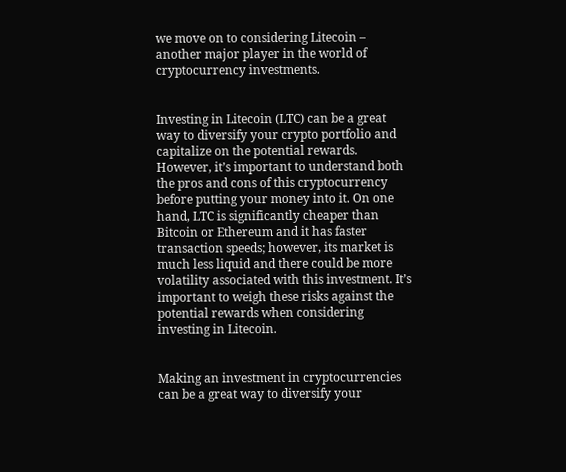we move on to considering Litecoin – another major player in the world of cryptocurrency investments.


Investing in Litecoin (LTC) can be a great way to diversify your crypto portfolio and capitalize on the potential rewards. However, it’s important to understand both the pros and cons of this cryptocurrency before putting your money into it. On one hand, LTC is significantly cheaper than Bitcoin or Ethereum and it has faster transaction speeds; however, its market is much less liquid and there could be more volatility associated with this investment. It’s important to weigh these risks against the potential rewards when considering investing in Litecoin.


Making an investment in cryptocurrencies can be a great way to diversify your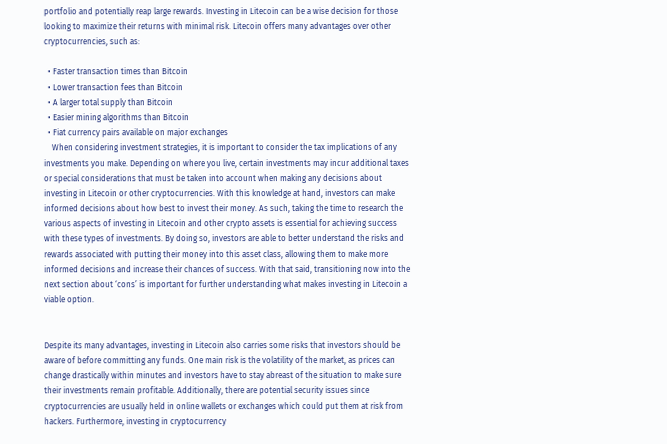portfolio and potentially reap large rewards. Investing in Litecoin can be a wise decision for those looking to maximize their returns with minimal risk. Litecoin offers many advantages over other cryptocurrencies, such as:

  • Faster transaction times than Bitcoin
  • Lower transaction fees than Bitcoin
  • A larger total supply than Bitcoin
  • Easier mining algorithms than Bitcoin
  • Fiat currency pairs available on major exchanges
    When considering investment strategies, it is important to consider the tax implications of any investments you make. Depending on where you live, certain investments may incur additional taxes or special considerations that must be taken into account when making any decisions about investing in Litecoin or other cryptocurrencies. With this knowledge at hand, investors can make informed decisions about how best to invest their money. As such, taking the time to research the various aspects of investing in Litecoin and other crypto assets is essential for achieving success with these types of investments. By doing so, investors are able to better understand the risks and rewards associated with putting their money into this asset class, allowing them to make more informed decisions and increase their chances of success. With that said, transitioning now into the next section about ‘cons’ is important for further understanding what makes investing in Litecoin a viable option.


Despite its many advantages, investing in Litecoin also carries some risks that investors should be aware of before committing any funds. One main risk is the volatility of the market, as prices can change drastically within minutes and investors have to stay abreast of the situation to make sure their investments remain profitable. Additionally, there are potential security issues since cryptocurrencies are usually held in online wallets or exchanges which could put them at risk from hackers. Furthermore, investing in cryptocurrency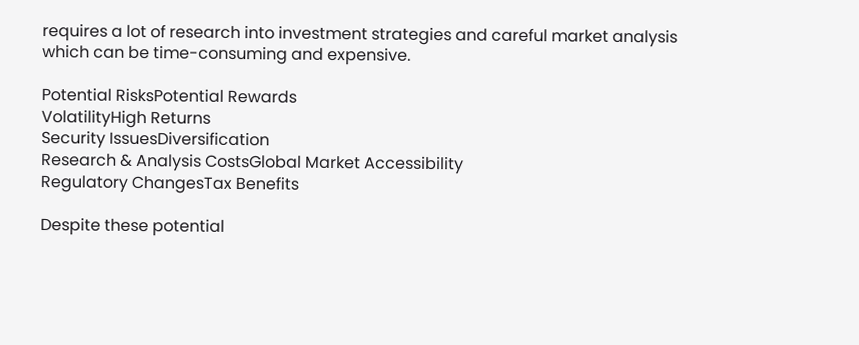requires a lot of research into investment strategies and careful market analysis which can be time-consuming and expensive.

Potential RisksPotential Rewards
VolatilityHigh Returns
Security IssuesDiversification
Research & Analysis CostsGlobal Market Accessibility
Regulatory ChangesTax Benefits

Despite these potential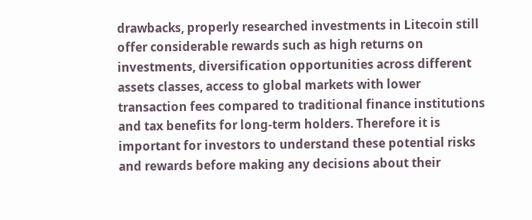drawbacks, properly researched investments in Litecoin still offer considerable rewards such as high returns on investments, diversification opportunities across different assets classes, access to global markets with lower transaction fees compared to traditional finance institutions and tax benefits for long-term holders. Therefore it is important for investors to understand these potential risks and rewards before making any decisions about their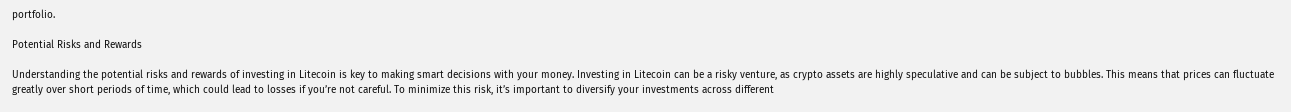portfolio.

Potential Risks and Rewards

Understanding the potential risks and rewards of investing in Litecoin is key to making smart decisions with your money. Investing in Litecoin can be a risky venture, as crypto assets are highly speculative and can be subject to bubbles. This means that prices can fluctuate greatly over short periods of time, which could lead to losses if you’re not careful. To minimize this risk, it’s important to diversify your investments across different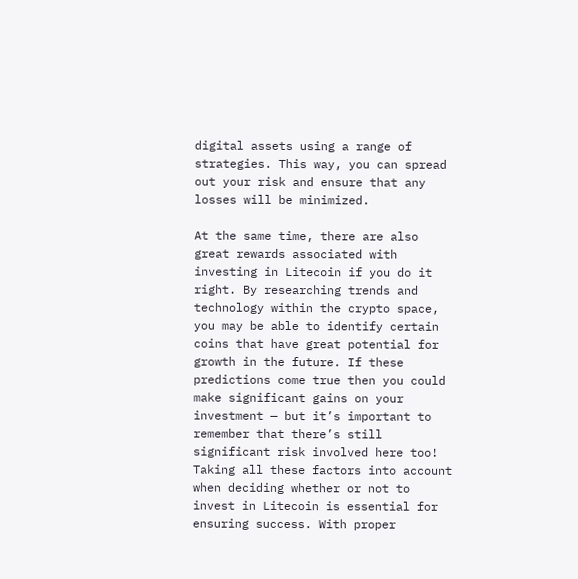digital assets using a range of strategies. This way, you can spread out your risk and ensure that any losses will be minimized.

At the same time, there are also great rewards associated with investing in Litecoin if you do it right. By researching trends and technology within the crypto space, you may be able to identify certain coins that have great potential for growth in the future. If these predictions come true then you could make significant gains on your investment — but it’s important to remember that there’s still significant risk involved here too! Taking all these factors into account when deciding whether or not to invest in Litecoin is essential for ensuring success. With proper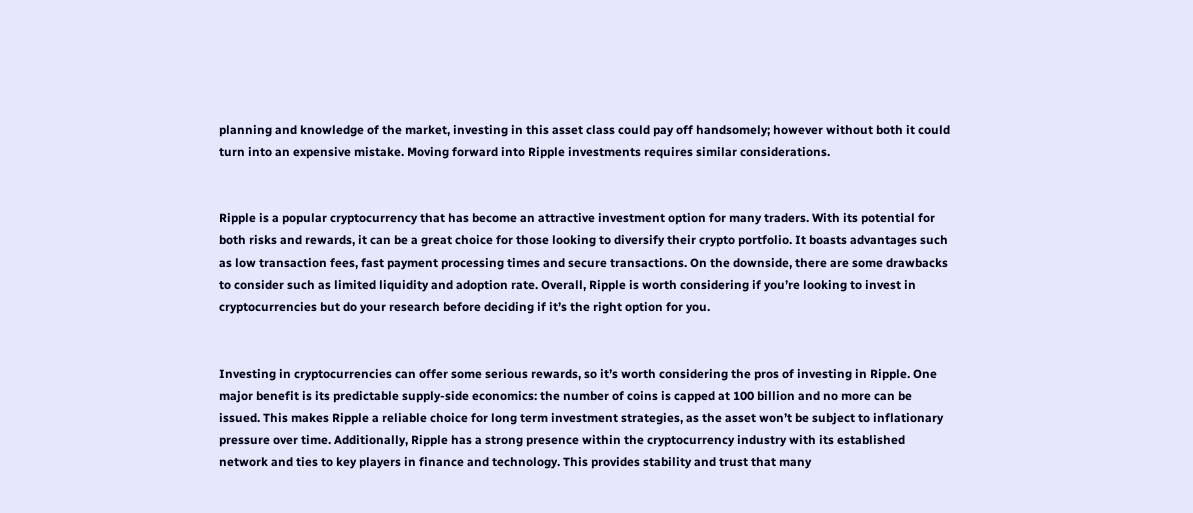planning and knowledge of the market, investing in this asset class could pay off handsomely; however without both it could turn into an expensive mistake. Moving forward into Ripple investments requires similar considerations.


Ripple is a popular cryptocurrency that has become an attractive investment option for many traders. With its potential for both risks and rewards, it can be a great choice for those looking to diversify their crypto portfolio. It boasts advantages such as low transaction fees, fast payment processing times and secure transactions. On the downside, there are some drawbacks to consider such as limited liquidity and adoption rate. Overall, Ripple is worth considering if you’re looking to invest in cryptocurrencies but do your research before deciding if it’s the right option for you.


Investing in cryptocurrencies can offer some serious rewards, so it’s worth considering the pros of investing in Ripple. One major benefit is its predictable supply-side economics: the number of coins is capped at 100 billion and no more can be issued. This makes Ripple a reliable choice for long term investment strategies, as the asset won’t be subject to inflationary pressure over time. Additionally, Ripple has a strong presence within the cryptocurrency industry with its established network and ties to key players in finance and technology. This provides stability and trust that many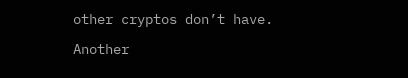other cryptos don’t have.

Another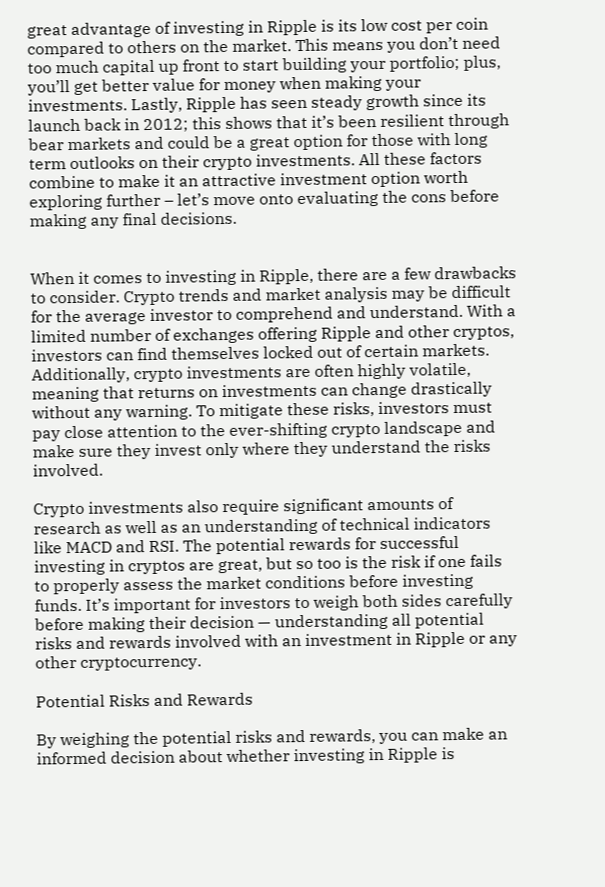great advantage of investing in Ripple is its low cost per coin compared to others on the market. This means you don’t need too much capital up front to start building your portfolio; plus, you’ll get better value for money when making your investments. Lastly, Ripple has seen steady growth since its launch back in 2012; this shows that it’s been resilient through bear markets and could be a great option for those with long term outlooks on their crypto investments. All these factors combine to make it an attractive investment option worth exploring further – let’s move onto evaluating the cons before making any final decisions.


When it comes to investing in Ripple, there are a few drawbacks to consider. Crypto trends and market analysis may be difficult for the average investor to comprehend and understand. With a limited number of exchanges offering Ripple and other cryptos, investors can find themselves locked out of certain markets. Additionally, crypto investments are often highly volatile, meaning that returns on investments can change drastically without any warning. To mitigate these risks, investors must pay close attention to the ever-shifting crypto landscape and make sure they invest only where they understand the risks involved.

Crypto investments also require significant amounts of research as well as an understanding of technical indicators like MACD and RSI. The potential rewards for successful investing in cryptos are great, but so too is the risk if one fails to properly assess the market conditions before investing funds. It’s important for investors to weigh both sides carefully before making their decision — understanding all potential risks and rewards involved with an investment in Ripple or any other cryptocurrency.

Potential Risks and Rewards

By weighing the potential risks and rewards, you can make an informed decision about whether investing in Ripple is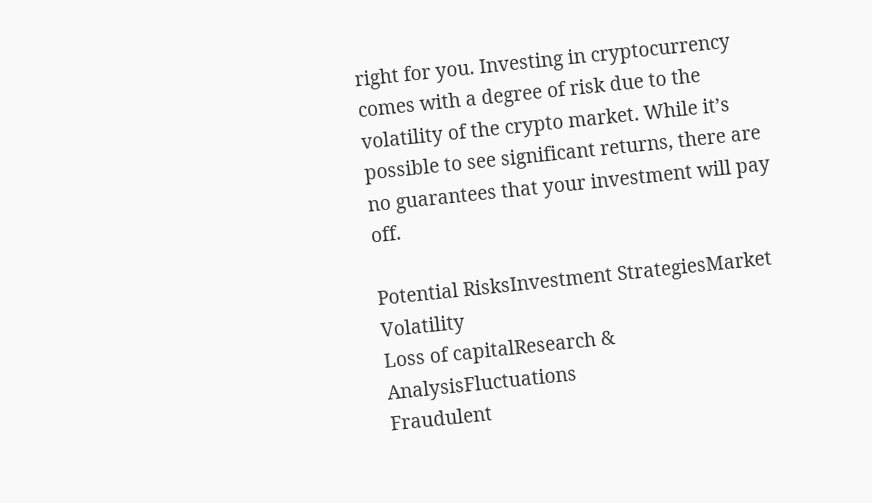right for you. Investing in cryptocurrency comes with a degree of risk due to the volatility of the crypto market. While it’s possible to see significant returns, there are no guarantees that your investment will pay off.

Potential RisksInvestment StrategiesMarket Volatility
Loss of capitalResearch & AnalysisFluctuations
Fraudulent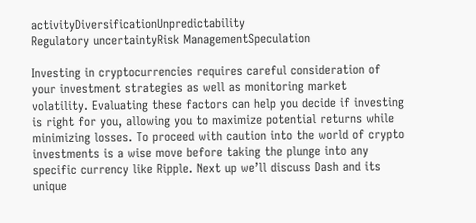activityDiversificationUnpredictability
Regulatory uncertaintyRisk ManagementSpeculation

Investing in cryptocurrencies requires careful consideration of your investment strategies as well as monitoring market volatility. Evaluating these factors can help you decide if investing is right for you, allowing you to maximize potential returns while minimizing losses. To proceed with caution into the world of crypto investments is a wise move before taking the plunge into any specific currency like Ripple. Next up we’ll discuss Dash and its unique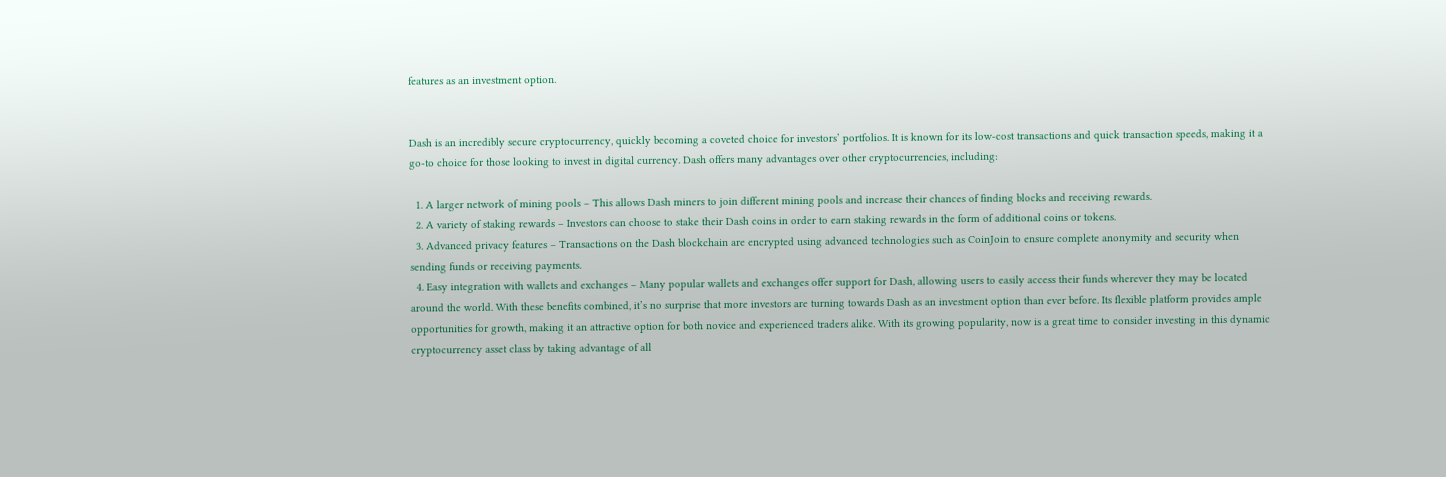features as an investment option.


Dash is an incredibly secure cryptocurrency, quickly becoming a coveted choice for investors’ portfolios. It is known for its low-cost transactions and quick transaction speeds, making it a go-to choice for those looking to invest in digital currency. Dash offers many advantages over other cryptocurrencies, including:

  1. A larger network of mining pools – This allows Dash miners to join different mining pools and increase their chances of finding blocks and receiving rewards.
  2. A variety of staking rewards – Investors can choose to stake their Dash coins in order to earn staking rewards in the form of additional coins or tokens.
  3. Advanced privacy features – Transactions on the Dash blockchain are encrypted using advanced technologies such as CoinJoin to ensure complete anonymity and security when sending funds or receiving payments.
  4. Easy integration with wallets and exchanges – Many popular wallets and exchanges offer support for Dash, allowing users to easily access their funds wherever they may be located around the world. With these benefits combined, it’s no surprise that more investors are turning towards Dash as an investment option than ever before. Its flexible platform provides ample opportunities for growth, making it an attractive option for both novice and experienced traders alike. With its growing popularity, now is a great time to consider investing in this dynamic cryptocurrency asset class by taking advantage of all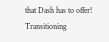that Dash has to offer! Transitioning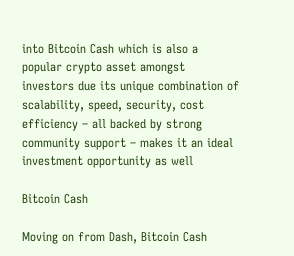into Bitcoin Cash which is also a popular crypto asset amongst investors due its unique combination of scalability, speed, security, cost efficiency – all backed by strong community support – makes it an ideal investment opportunity as well

Bitcoin Cash

Moving on from Dash, Bitcoin Cash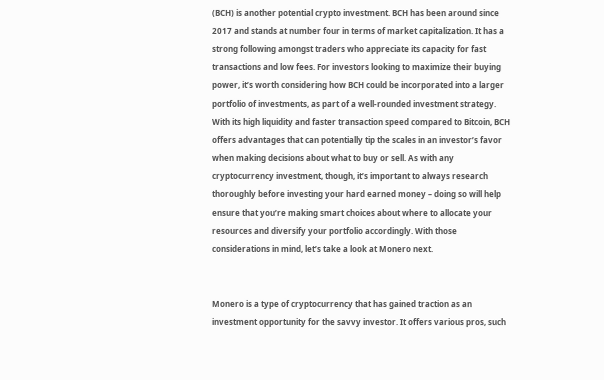(BCH) is another potential crypto investment. BCH has been around since 2017 and stands at number four in terms of market capitalization. It has a strong following amongst traders who appreciate its capacity for fast transactions and low fees. For investors looking to maximize their buying power, it’s worth considering how BCH could be incorporated into a larger portfolio of investments, as part of a well-rounded investment strategy. With its high liquidity and faster transaction speed compared to Bitcoin, BCH offers advantages that can potentially tip the scales in an investor’s favor when making decisions about what to buy or sell. As with any cryptocurrency investment, though, it’s important to always research thoroughly before investing your hard earned money – doing so will help ensure that you’re making smart choices about where to allocate your resources and diversify your portfolio accordingly. With those considerations in mind, let’s take a look at Monero next.


Monero is a type of cryptocurrency that has gained traction as an investment opportunity for the savvy investor. It offers various pros, such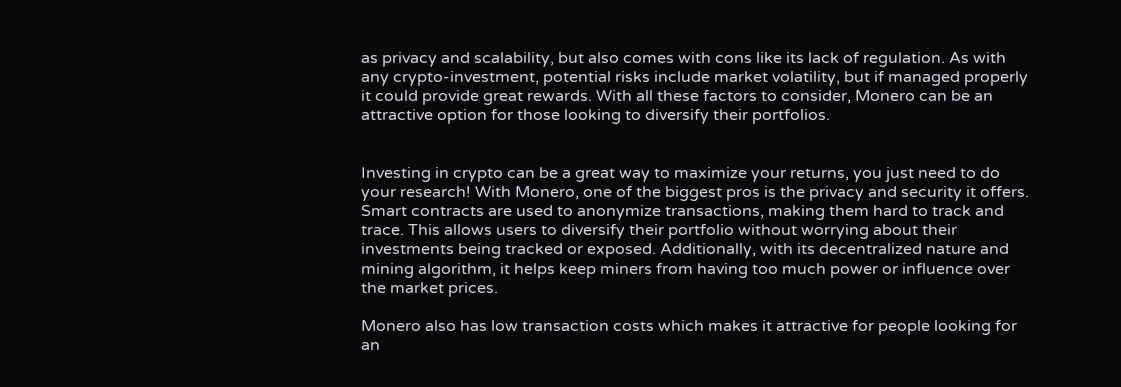as privacy and scalability, but also comes with cons like its lack of regulation. As with any crypto-investment, potential risks include market volatility, but if managed properly it could provide great rewards. With all these factors to consider, Monero can be an attractive option for those looking to diversify their portfolios.


Investing in crypto can be a great way to maximize your returns, you just need to do your research! With Monero, one of the biggest pros is the privacy and security it offers. Smart contracts are used to anonymize transactions, making them hard to track and trace. This allows users to diversify their portfolio without worrying about their investments being tracked or exposed. Additionally, with its decentralized nature and mining algorithm, it helps keep miners from having too much power or influence over the market prices.

Monero also has low transaction costs which makes it attractive for people looking for an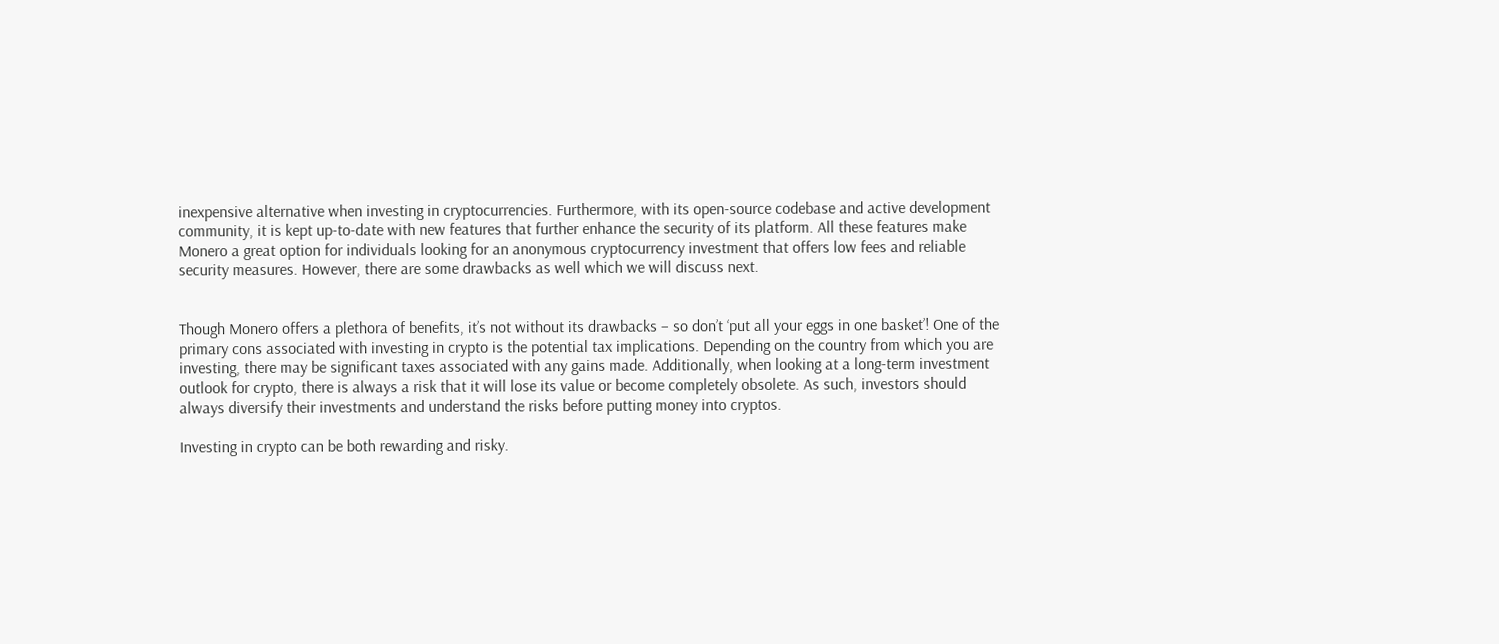inexpensive alternative when investing in cryptocurrencies. Furthermore, with its open-source codebase and active development community, it is kept up-to-date with new features that further enhance the security of its platform. All these features make Monero a great option for individuals looking for an anonymous cryptocurrency investment that offers low fees and reliable security measures. However, there are some drawbacks as well which we will discuss next.


Though Monero offers a plethora of benefits, it’s not without its drawbacks – so don’t ‘put all your eggs in one basket’! One of the primary cons associated with investing in crypto is the potential tax implications. Depending on the country from which you are investing, there may be significant taxes associated with any gains made. Additionally, when looking at a long-term investment outlook for crypto, there is always a risk that it will lose its value or become completely obsolete. As such, investors should always diversify their investments and understand the risks before putting money into cryptos.

Investing in crypto can be both rewarding and risky.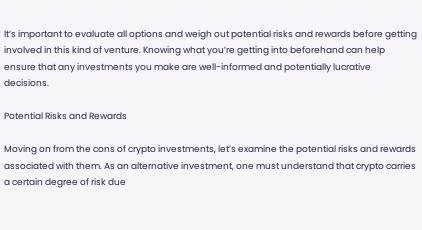It’s important to evaluate all options and weigh out potential risks and rewards before getting involved in this kind of venture. Knowing what you’re getting into beforehand can help ensure that any investments you make are well-informed and potentially lucrative decisions.

Potential Risks and Rewards

Moving on from the cons of crypto investments, let’s examine the potential risks and rewards associated with them. As an alternative investment, one must understand that crypto carries a certain degree of risk due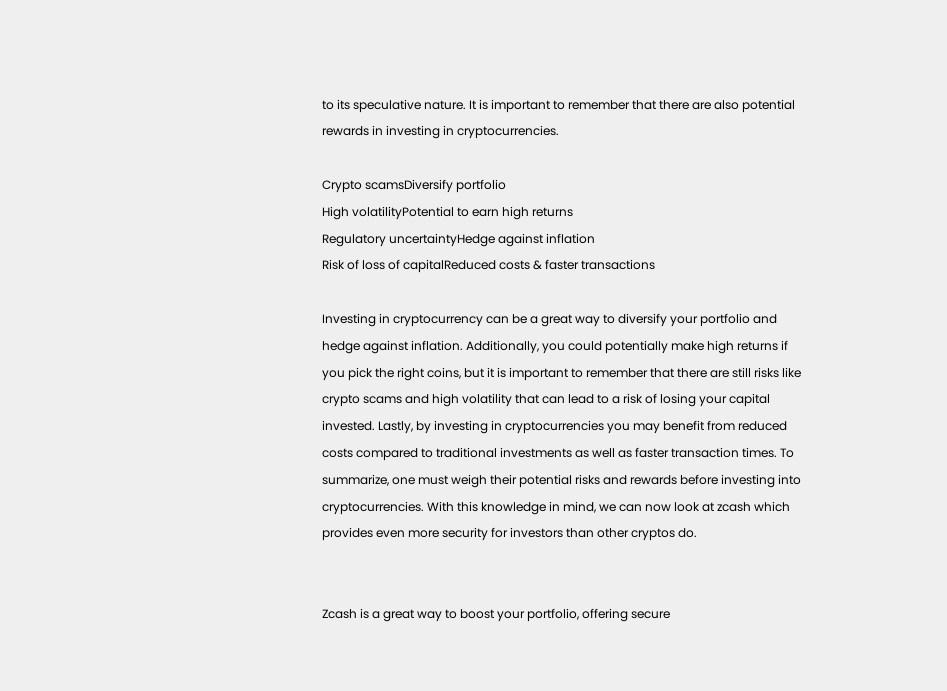to its speculative nature. It is important to remember that there are also potential rewards in investing in cryptocurrencies.

Crypto scamsDiversify portfolio
High volatilityPotential to earn high returns
Regulatory uncertaintyHedge against inflation
Risk of loss of capitalReduced costs & faster transactions

Investing in cryptocurrency can be a great way to diversify your portfolio and hedge against inflation. Additionally, you could potentially make high returns if you pick the right coins, but it is important to remember that there are still risks like crypto scams and high volatility that can lead to a risk of losing your capital invested. Lastly, by investing in cryptocurrencies you may benefit from reduced costs compared to traditional investments as well as faster transaction times. To summarize, one must weigh their potential risks and rewards before investing into cryptocurrencies. With this knowledge in mind, we can now look at zcash which provides even more security for investors than other cryptos do.


Zcash is a great way to boost your portfolio, offering secure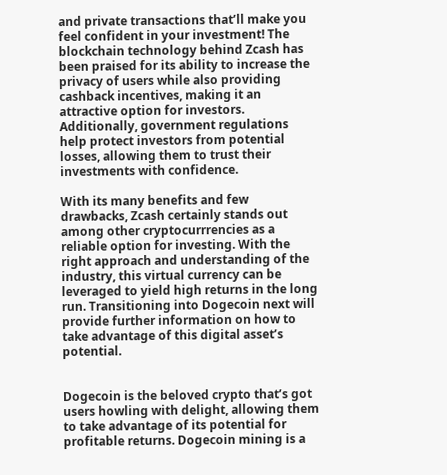and private transactions that’ll make you feel confident in your investment! The blockchain technology behind Zcash has been praised for its ability to increase the privacy of users while also providing cashback incentives, making it an attractive option for investors. Additionally, government regulations help protect investors from potential losses, allowing them to trust their investments with confidence.

With its many benefits and few drawbacks, Zcash certainly stands out among other cryptocurrrencies as a reliable option for investing. With the right approach and understanding of the industry, this virtual currency can be leveraged to yield high returns in the long run. Transitioning into Dogecoin next will provide further information on how to take advantage of this digital asset’s potential.


Dogecoin is the beloved crypto that’s got users howling with delight, allowing them to take advantage of its potential for profitable returns. Dogecoin mining is a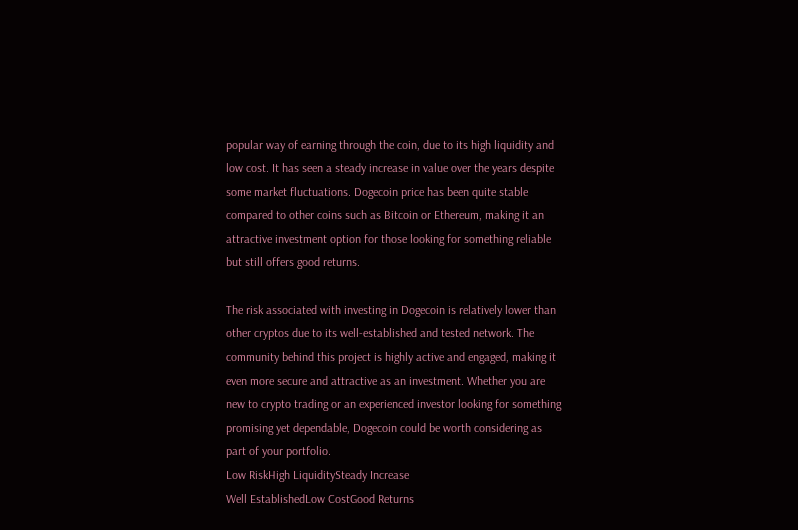popular way of earning through the coin, due to its high liquidity and low cost. It has seen a steady increase in value over the years despite some market fluctuations. Dogecoin price has been quite stable compared to other coins such as Bitcoin or Ethereum, making it an attractive investment option for those looking for something reliable but still offers good returns.

The risk associated with investing in Dogecoin is relatively lower than other cryptos due to its well-established and tested network. The community behind this project is highly active and engaged, making it even more secure and attractive as an investment. Whether you are new to crypto trading or an experienced investor looking for something promising yet dependable, Dogecoin could be worth considering as part of your portfolio.
Low RiskHigh LiquiditySteady Increase
Well EstablishedLow CostGood Returns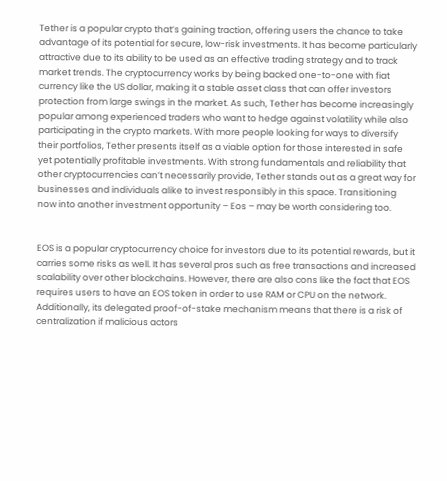Tether is a popular crypto that’s gaining traction, offering users the chance to take advantage of its potential for secure, low-risk investments. It has become particularly attractive due to its ability to be used as an effective trading strategy and to track market trends. The cryptocurrency works by being backed one-to-one with fiat currency like the US dollar, making it a stable asset class that can offer investors protection from large swings in the market. As such, Tether has become increasingly popular among experienced traders who want to hedge against volatility while also participating in the crypto markets. With more people looking for ways to diversify their portfolios, Tether presents itself as a viable option for those interested in safe yet potentially profitable investments. With strong fundamentals and reliability that other cryptocurrencies can’t necessarily provide, Tether stands out as a great way for businesses and individuals alike to invest responsibly in this space. Transitioning now into another investment opportunity – Eos – may be worth considering too.


EOS is a popular cryptocurrency choice for investors due to its potential rewards, but it carries some risks as well. It has several pros such as free transactions and increased scalability over other blockchains. However, there are also cons like the fact that EOS requires users to have an EOS token in order to use RAM or CPU on the network. Additionally, its delegated proof-of-stake mechanism means that there is a risk of centralization if malicious actors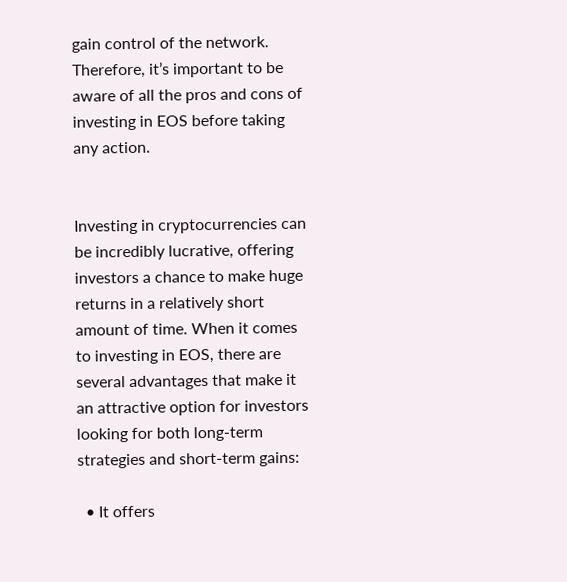gain control of the network. Therefore, it’s important to be aware of all the pros and cons of investing in EOS before taking any action.


Investing in cryptocurrencies can be incredibly lucrative, offering investors a chance to make huge returns in a relatively short amount of time. When it comes to investing in EOS, there are several advantages that make it an attractive option for investors looking for both long-term strategies and short-term gains:

  • It offers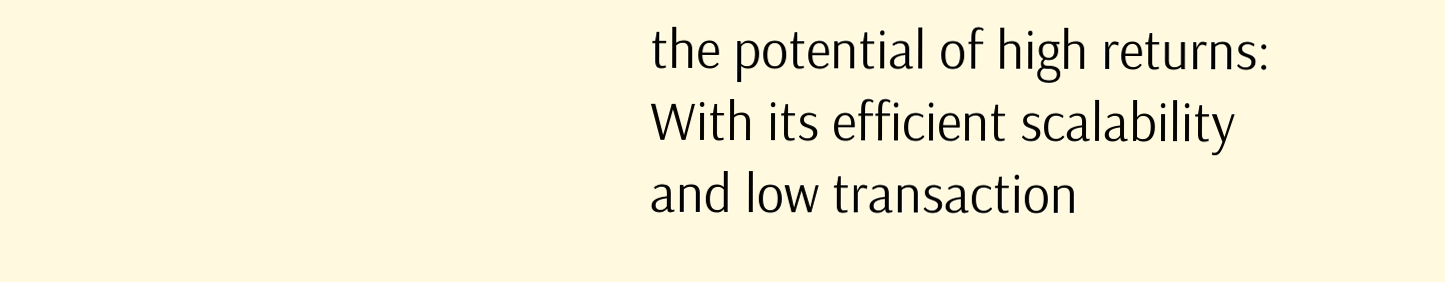the potential of high returns: With its efficient scalability and low transaction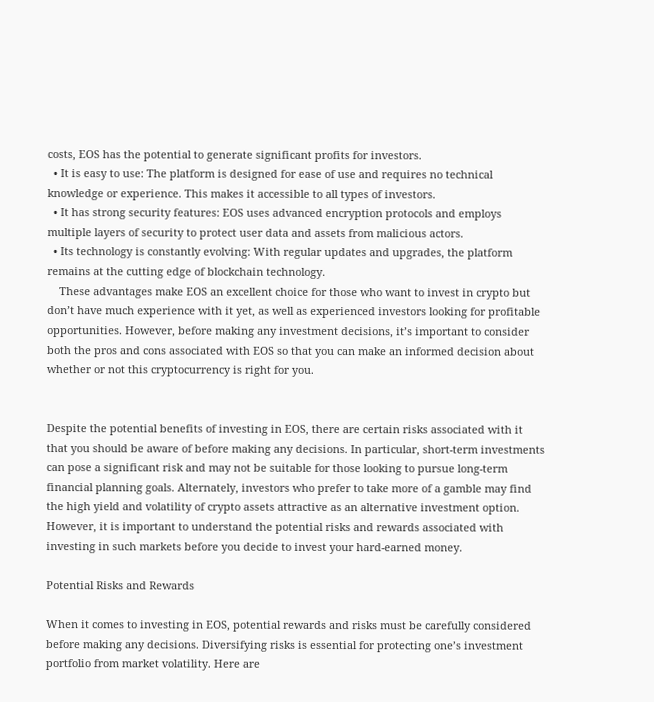costs, EOS has the potential to generate significant profits for investors.
  • It is easy to use: The platform is designed for ease of use and requires no technical knowledge or experience. This makes it accessible to all types of investors.
  • It has strong security features: EOS uses advanced encryption protocols and employs multiple layers of security to protect user data and assets from malicious actors.
  • Its technology is constantly evolving: With regular updates and upgrades, the platform remains at the cutting edge of blockchain technology.
    These advantages make EOS an excellent choice for those who want to invest in crypto but don’t have much experience with it yet, as well as experienced investors looking for profitable opportunities. However, before making any investment decisions, it’s important to consider both the pros and cons associated with EOS so that you can make an informed decision about whether or not this cryptocurrency is right for you.


Despite the potential benefits of investing in EOS, there are certain risks associated with it that you should be aware of before making any decisions. In particular, short-term investments can pose a significant risk and may not be suitable for those looking to pursue long-term financial planning goals. Alternately, investors who prefer to take more of a gamble may find the high yield and volatility of crypto assets attractive as an alternative investment option. However, it is important to understand the potential risks and rewards associated with investing in such markets before you decide to invest your hard-earned money.

Potential Risks and Rewards

When it comes to investing in EOS, potential rewards and risks must be carefully considered before making any decisions. Diversifying risks is essential for protecting one’s investment portfolio from market volatility. Here are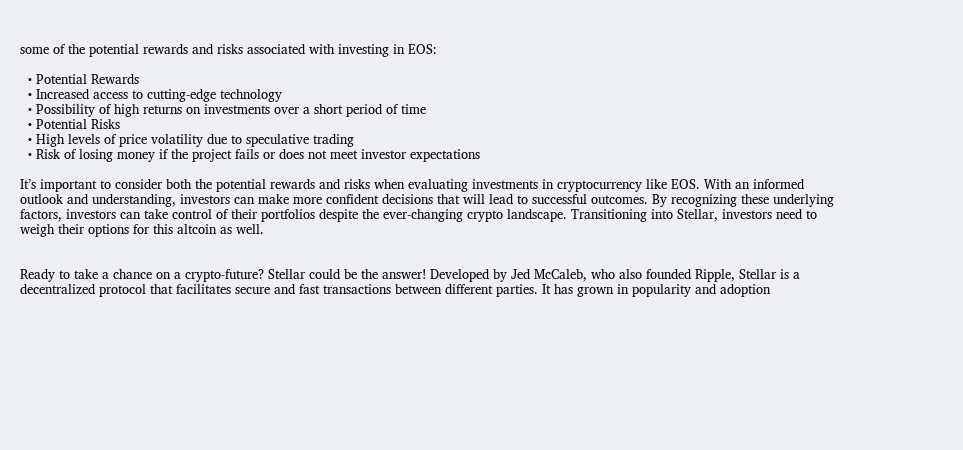some of the potential rewards and risks associated with investing in EOS:

  • Potential Rewards
  • Increased access to cutting-edge technology
  • Possibility of high returns on investments over a short period of time
  • Potential Risks
  • High levels of price volatility due to speculative trading
  • Risk of losing money if the project fails or does not meet investor expectations

It’s important to consider both the potential rewards and risks when evaluating investments in cryptocurrency like EOS. With an informed outlook and understanding, investors can make more confident decisions that will lead to successful outcomes. By recognizing these underlying factors, investors can take control of their portfolios despite the ever-changing crypto landscape. Transitioning into Stellar, investors need to weigh their options for this altcoin as well.


Ready to take a chance on a crypto-future? Stellar could be the answer! Developed by Jed McCaleb, who also founded Ripple, Stellar is a decentralized protocol that facilitates secure and fast transactions between different parties. It has grown in popularity and adoption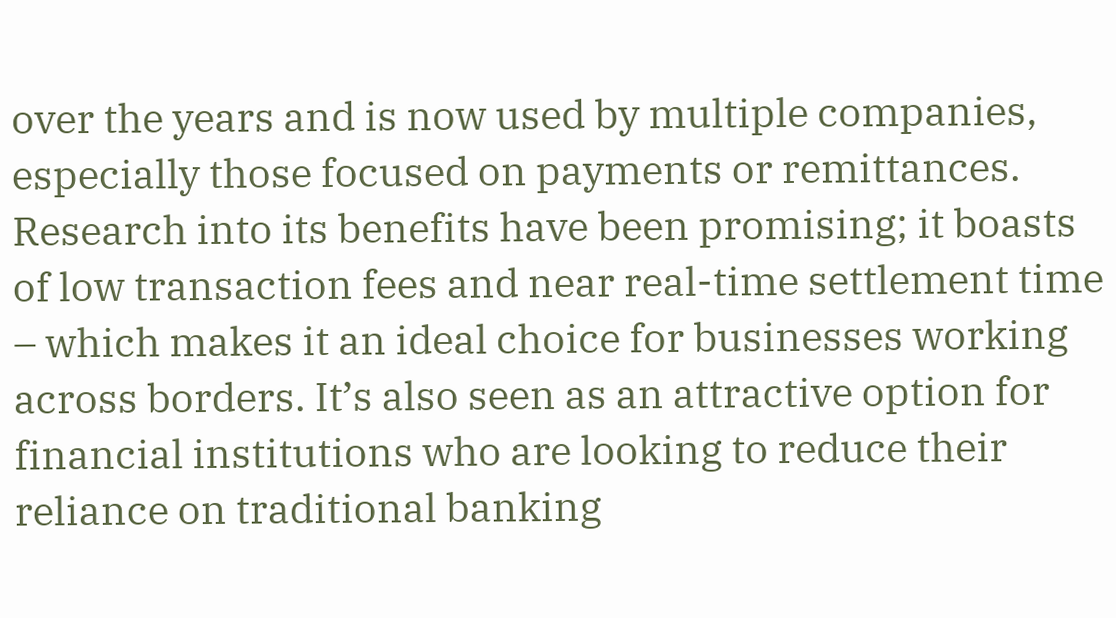over the years and is now used by multiple companies, especially those focused on payments or remittances. Research into its benefits have been promising; it boasts of low transaction fees and near real-time settlement time – which makes it an ideal choice for businesses working across borders. It’s also seen as an attractive option for financial institutions who are looking to reduce their reliance on traditional banking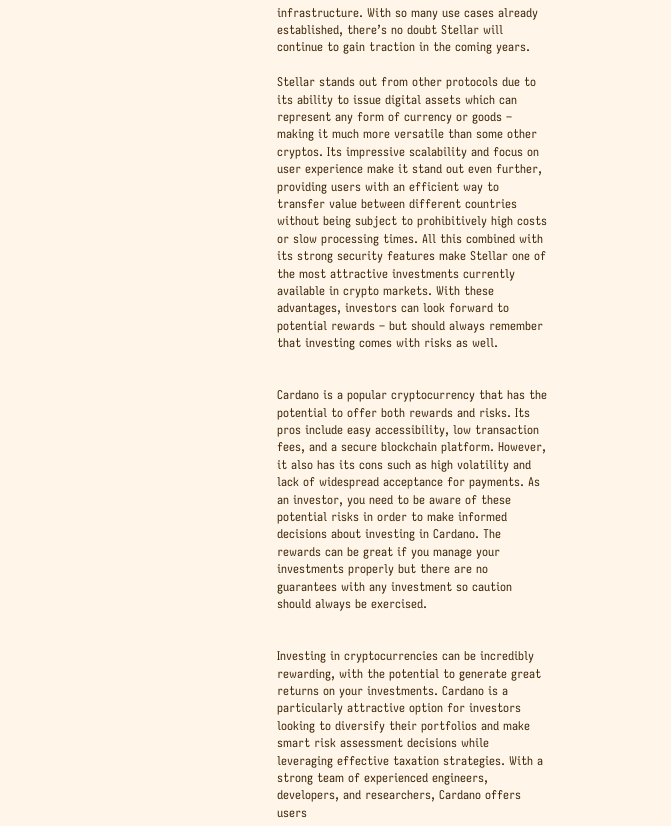infrastructure. With so many use cases already established, there’s no doubt Stellar will continue to gain traction in the coming years.

Stellar stands out from other protocols due to its ability to issue digital assets which can represent any form of currency or goods – making it much more versatile than some other cryptos. Its impressive scalability and focus on user experience make it stand out even further, providing users with an efficient way to transfer value between different countries without being subject to prohibitively high costs or slow processing times. All this combined with its strong security features make Stellar one of the most attractive investments currently available in crypto markets. With these advantages, investors can look forward to potential rewards – but should always remember that investing comes with risks as well.


Cardano is a popular cryptocurrency that has the potential to offer both rewards and risks. Its pros include easy accessibility, low transaction fees, and a secure blockchain platform. However, it also has its cons such as high volatility and lack of widespread acceptance for payments. As an investor, you need to be aware of these potential risks in order to make informed decisions about investing in Cardano. The rewards can be great if you manage your investments properly but there are no guarantees with any investment so caution should always be exercised.


Investing in cryptocurrencies can be incredibly rewarding, with the potential to generate great returns on your investments. Cardano is a particularly attractive option for investors looking to diversify their portfolios and make smart risk assessment decisions while leveraging effective taxation strategies. With a strong team of experienced engineers, developers, and researchers, Cardano offers users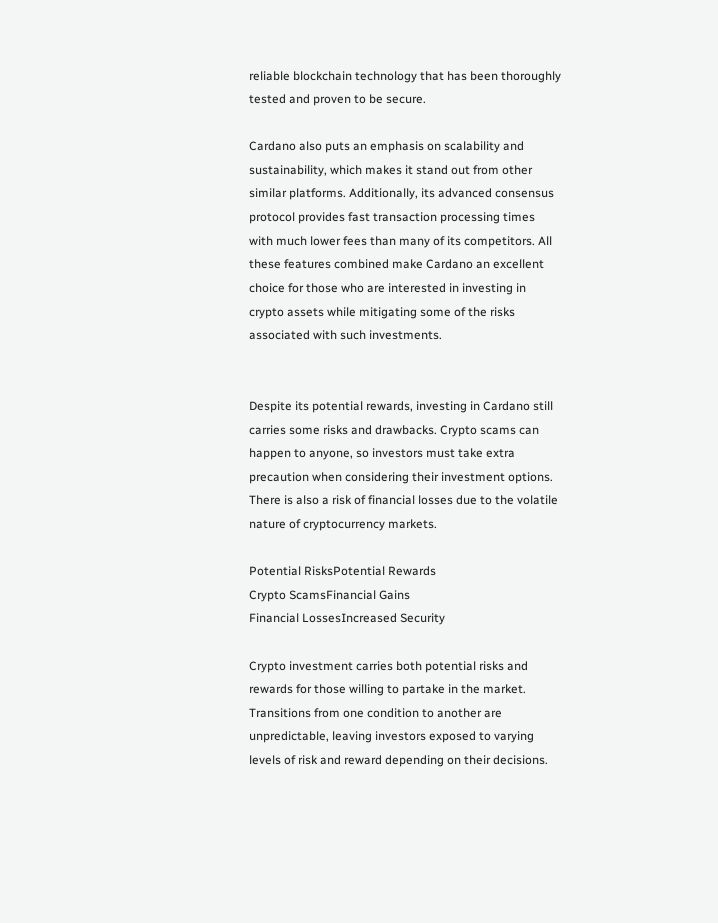reliable blockchain technology that has been thoroughly tested and proven to be secure.

Cardano also puts an emphasis on scalability and sustainability, which makes it stand out from other similar platforms. Additionally, its advanced consensus protocol provides fast transaction processing times with much lower fees than many of its competitors. All these features combined make Cardano an excellent choice for those who are interested in investing in crypto assets while mitigating some of the risks associated with such investments.


Despite its potential rewards, investing in Cardano still carries some risks and drawbacks. Crypto scams can happen to anyone, so investors must take extra precaution when considering their investment options. There is also a risk of financial losses due to the volatile nature of cryptocurrency markets.

Potential RisksPotential Rewards
Crypto ScamsFinancial Gains
Financial LossesIncreased Security

Crypto investment carries both potential risks and rewards for those willing to partake in the market. Transitions from one condition to another are unpredictable, leaving investors exposed to varying levels of risk and reward depending on their decisions.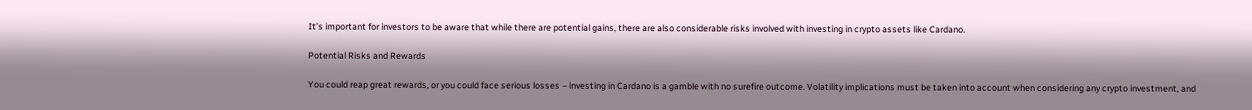It’s important for investors to be aware that while there are potential gains, there are also considerable risks involved with investing in crypto assets like Cardano.

Potential Risks and Rewards

You could reap great rewards, or you could face serious losses – investing in Cardano is a gamble with no surefire outcome. Volatility implications must be taken into account when considering any crypto investment, and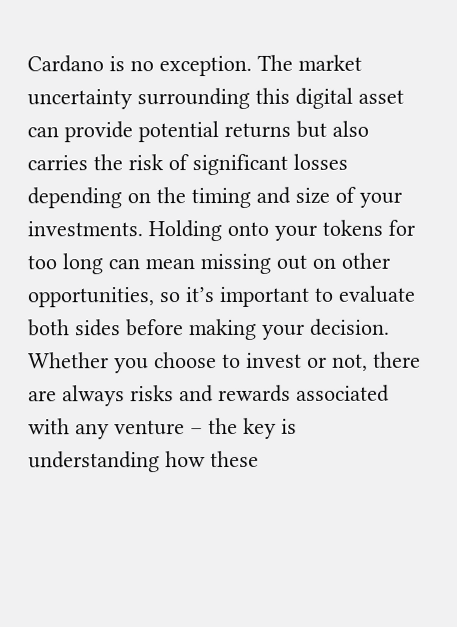Cardano is no exception. The market uncertainty surrounding this digital asset can provide potential returns but also carries the risk of significant losses depending on the timing and size of your investments. Holding onto your tokens for too long can mean missing out on other opportunities, so it’s important to evaluate both sides before making your decision. Whether you choose to invest or not, there are always risks and rewards associated with any venture – the key is understanding how these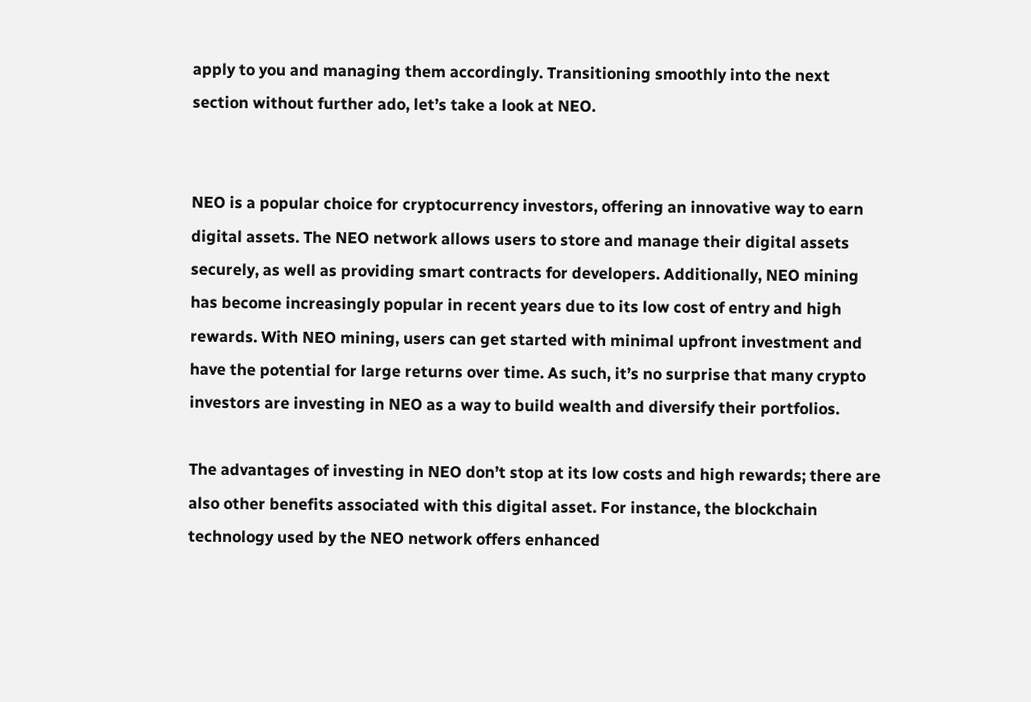apply to you and managing them accordingly. Transitioning smoothly into the next section without further ado, let’s take a look at NEO.


NEO is a popular choice for cryptocurrency investors, offering an innovative way to earn digital assets. The NEO network allows users to store and manage their digital assets securely, as well as providing smart contracts for developers. Additionally, NEO mining has become increasingly popular in recent years due to its low cost of entry and high rewards. With NEO mining, users can get started with minimal upfront investment and have the potential for large returns over time. As such, it’s no surprise that many crypto investors are investing in NEO as a way to build wealth and diversify their portfolios.

The advantages of investing in NEO don’t stop at its low costs and high rewards; there are also other benefits associated with this digital asset. For instance, the blockchain technology used by the NEO network offers enhanced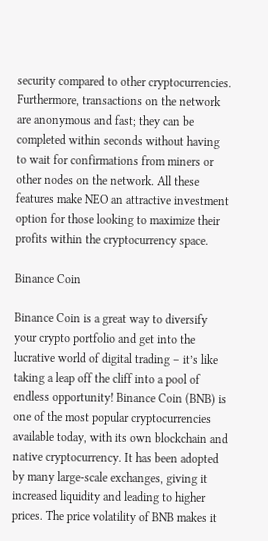security compared to other cryptocurrencies. Furthermore, transactions on the network are anonymous and fast; they can be completed within seconds without having to wait for confirmations from miners or other nodes on the network. All these features make NEO an attractive investment option for those looking to maximize their profits within the cryptocurrency space.

Binance Coin

Binance Coin is a great way to diversify your crypto portfolio and get into the lucrative world of digital trading – it’s like taking a leap off the cliff into a pool of endless opportunity! Binance Coin (BNB) is one of the most popular cryptocurrencies available today, with its own blockchain and native cryptocurrency. It has been adopted by many large-scale exchanges, giving it increased liquidity and leading to higher prices. The price volatility of BNB makes it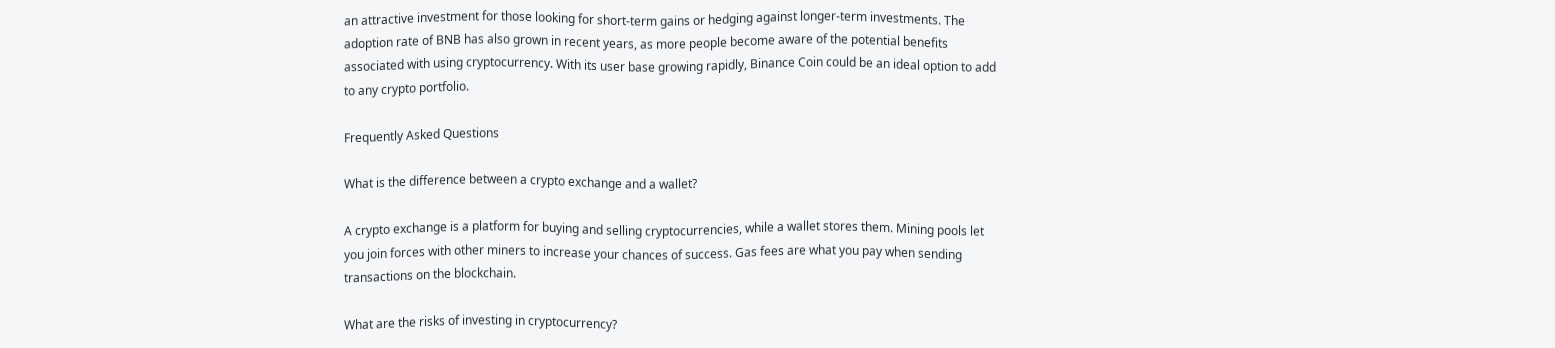an attractive investment for those looking for short-term gains or hedging against longer-term investments. The adoption rate of BNB has also grown in recent years, as more people become aware of the potential benefits associated with using cryptocurrency. With its user base growing rapidly, Binance Coin could be an ideal option to add to any crypto portfolio.

Frequently Asked Questions

What is the difference between a crypto exchange and a wallet?

A crypto exchange is a platform for buying and selling cryptocurrencies, while a wallet stores them. Mining pools let you join forces with other miners to increase your chances of success. Gas fees are what you pay when sending transactions on the blockchain.

What are the risks of investing in cryptocurrency?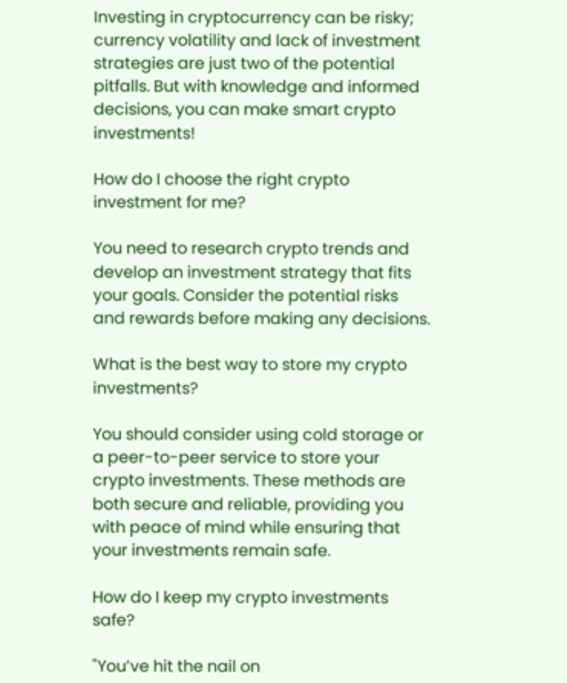Investing in cryptocurrency can be risky; currency volatility and lack of investment strategies are just two of the potential pitfalls. But with knowledge and informed decisions, you can make smart crypto investments!

How do I choose the right crypto investment for me?

You need to research crypto trends and develop an investment strategy that fits your goals. Consider the potential risks and rewards before making any decisions.

What is the best way to store my crypto investments?

You should consider using cold storage or a peer-to-peer service to store your crypto investments. These methods are both secure and reliable, providing you with peace of mind while ensuring that your investments remain safe.

How do I keep my crypto investments safe?

"You’ve hit the nail on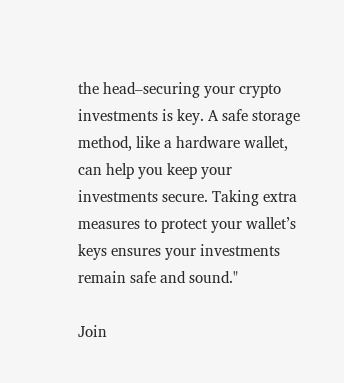the head–securing your crypto investments is key. A safe storage method, like a hardware wallet, can help you keep your investments secure. Taking extra measures to protect your wallet’s keys ensures your investments remain safe and sound."

Join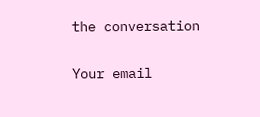the conversation

Your email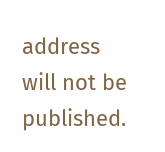address will not be published.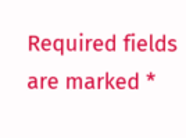Required fields are marked *